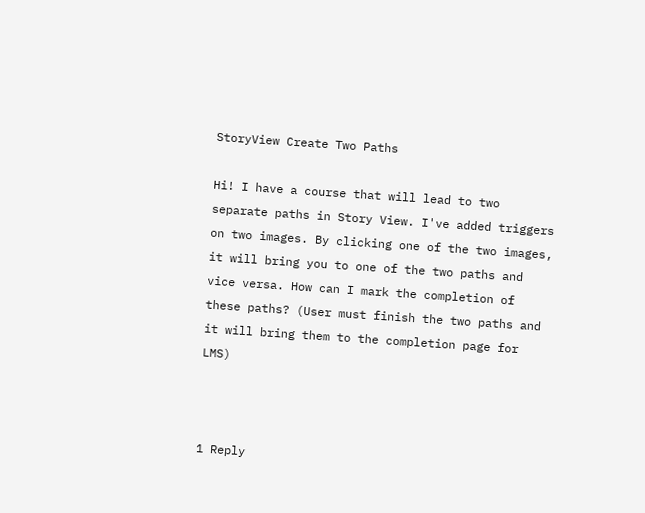StoryView Create Two Paths

Hi! I have a course that will lead to two separate paths in Story View. I've added triggers on two images. By clicking one of the two images, it will bring you to one of the two paths and vice versa. How can I mark the completion of these paths? (User must finish the two paths and it will bring them to the completion page for LMS)



1 Reply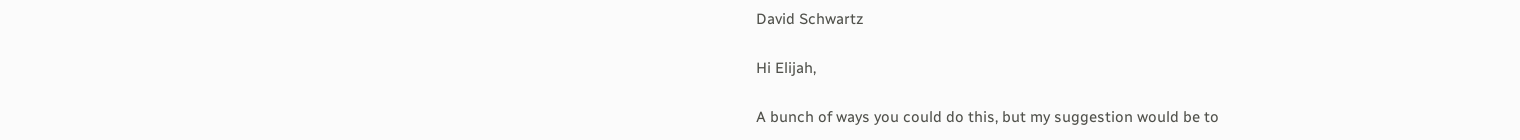David Schwartz

Hi Elijah,

A bunch of ways you could do this, but my suggestion would be to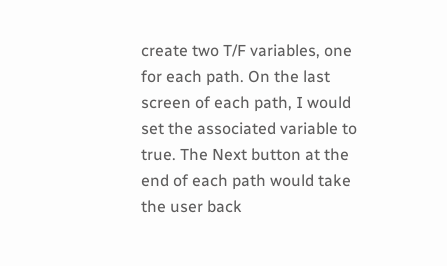create two T/F variables, one for each path. On the last screen of each path, I would set the associated variable to true. The Next button at the end of each path would take the user back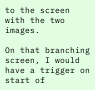to the screen with the two images.

On that branching screen, I would have a trigger on start of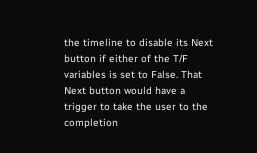the timeline to disable its Next button if either of the T/F variables is set to False. That Next button would have a trigger to take the user to the completion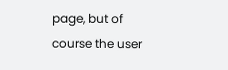page, but of course the user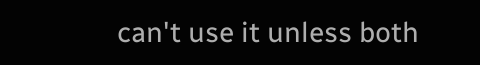can't use it unless both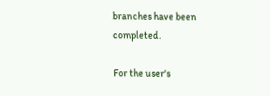branches have been completed.

For the user's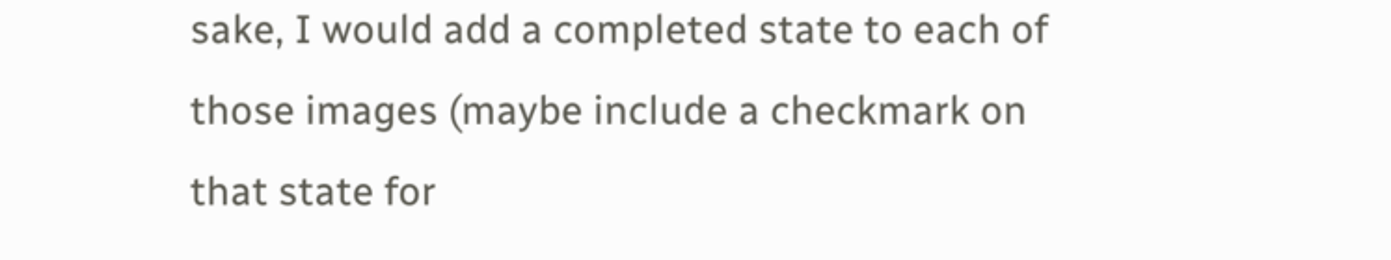sake, I would add a completed state to each of those images (maybe include a checkmark on that state for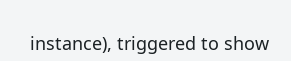instance), triggered to show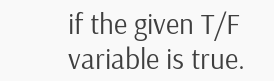if the given T/F variable is true.